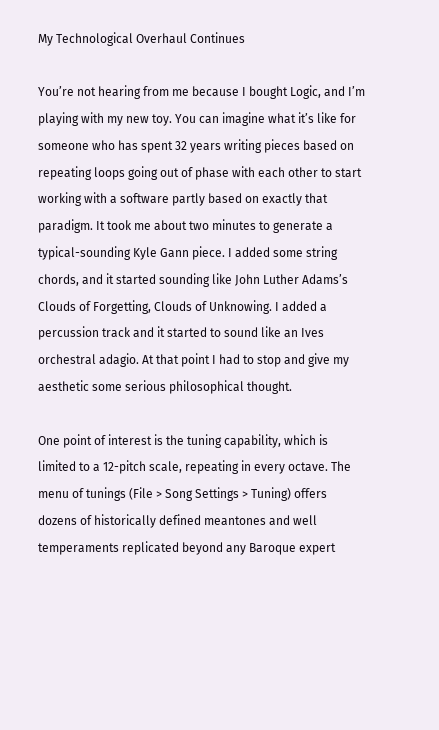My Technological Overhaul Continues

You’re not hearing from me because I bought Logic, and I’m playing with my new toy. You can imagine what it’s like for someone who has spent 32 years writing pieces based on repeating loops going out of phase with each other to start working with a software partly based on exactly that paradigm. It took me about two minutes to generate a typical-sounding Kyle Gann piece. I added some string chords, and it started sounding like John Luther Adams’s Clouds of Forgetting, Clouds of Unknowing. I added a percussion track and it started to sound like an Ives orchestral adagio. At that point I had to stop and give my aesthetic some serious philosophical thought.

One point of interest is the tuning capability, which is limited to a 12-pitch scale, repeating in every octave. The menu of tunings (File > Song Settings > Tuning) offers dozens of historically defined meantones and well temperaments replicated beyond any Baroque expert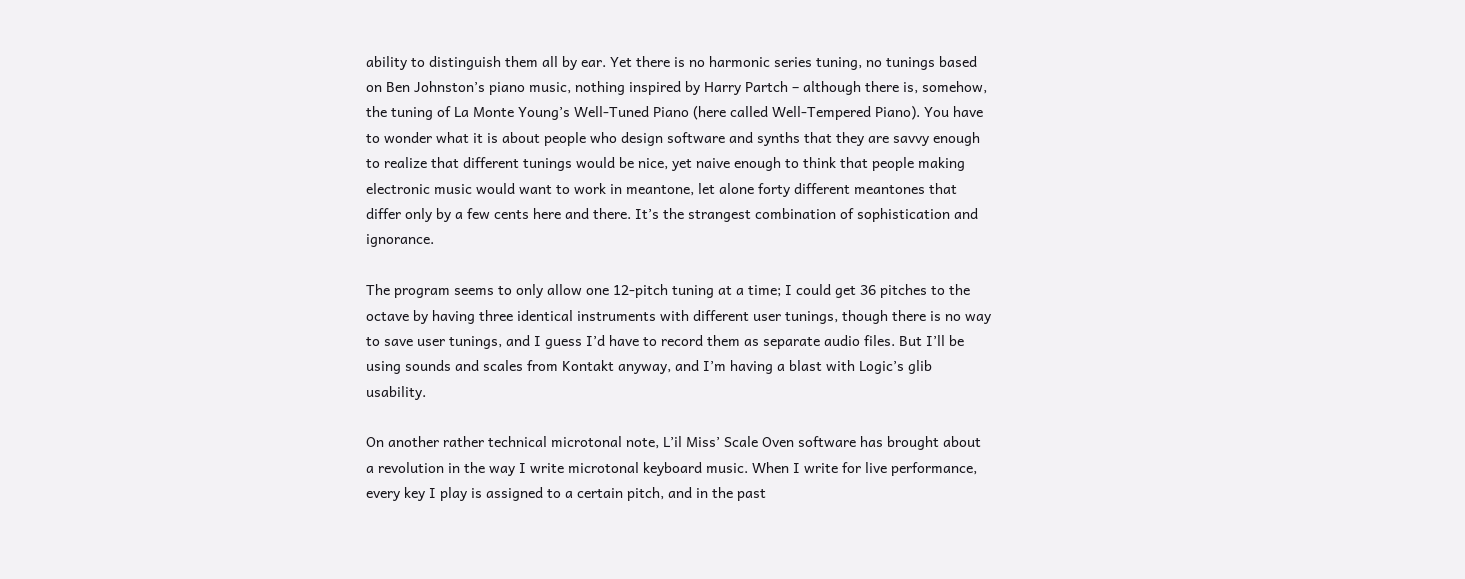ability to distinguish them all by ear. Yet there is no harmonic series tuning, no tunings based on Ben Johnston’s piano music, nothing inspired by Harry Partch – although there is, somehow, the tuning of La Monte Young’s Well-Tuned Piano (here called Well-Tempered Piano). You have to wonder what it is about people who design software and synths that they are savvy enough to realize that different tunings would be nice, yet naive enough to think that people making electronic music would want to work in meantone, let alone forty different meantones that differ only by a few cents here and there. It’s the strangest combination of sophistication and ignorance.

The program seems to only allow one 12-pitch tuning at a time; I could get 36 pitches to the octave by having three identical instruments with different user tunings, though there is no way to save user tunings, and I guess I’d have to record them as separate audio files. But I’ll be using sounds and scales from Kontakt anyway, and I’m having a blast with Logic’s glib usability.

On another rather technical microtonal note, L’il Miss’ Scale Oven software has brought about a revolution in the way I write microtonal keyboard music. When I write for live performance, every key I play is assigned to a certain pitch, and in the past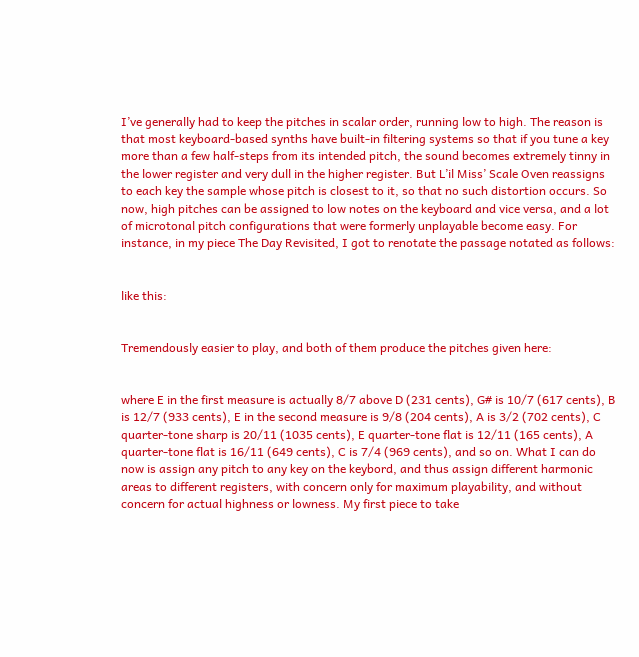I’ve generally had to keep the pitches in scalar order, running low to high. The reason is that most keyboard-based synths have built-in filtering systems so that if you tune a key more than a few half-steps from its intended pitch, the sound becomes extremely tinny in the lower register and very dull in the higher register. But L’il Miss’ Scale Oven reassigns to each key the sample whose pitch is closest to it, so that no such distortion occurs. So now, high pitches can be assigned to low notes on the keyboard and vice versa, and a lot of microtonal pitch configurations that were formerly unplayable become easy. For instance, in my piece The Day Revisited, I got to renotate the passage notated as follows:


like this:


Tremendously easier to play, and both of them produce the pitches given here:


where E in the first measure is actually 8/7 above D (231 cents), G# is 10/7 (617 cents), B is 12/7 (933 cents), E in the second measure is 9/8 (204 cents), A is 3/2 (702 cents), C quarter-tone sharp is 20/11 (1035 cents), E quarter-tone flat is 12/11 (165 cents), A quarter-tone flat is 16/11 (649 cents), C is 7/4 (969 cents), and so on. What I can do now is assign any pitch to any key on the keybord, and thus assign different harmonic areas to different registers, with concern only for maximum playability, and without concern for actual highness or lowness. My first piece to take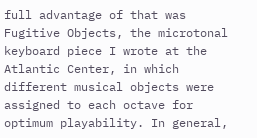full advantage of that was Fugitive Objects, the microtonal keyboard piece I wrote at the Atlantic Center, in which different musical objects were assigned to each octave for optimum playability. In general,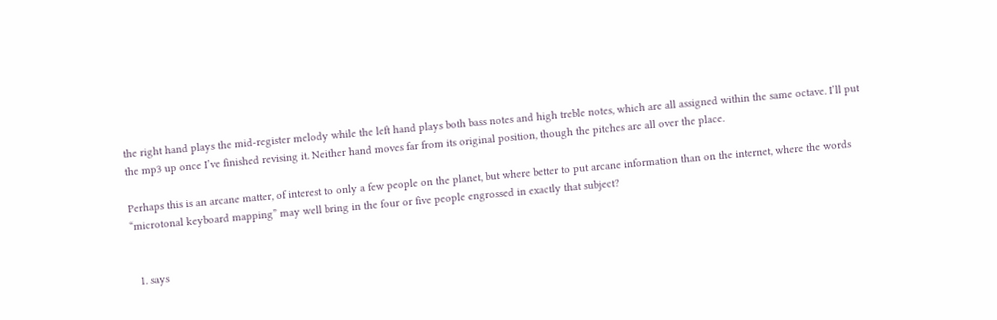the right hand plays the mid-register melody while the left hand plays both bass notes and high treble notes, which are all assigned within the same octave. I’ll put the mp3 up once I’ve finished revising it. Neither hand moves far from its original position, though the pitches are all over the place.

Perhaps this is an arcane matter, of interest to only a few people on the planet, but where better to put arcane information than on the internet, where the words “microtonal keyboard mapping” may well bring in the four or five people engrossed in exactly that subject?


  1. says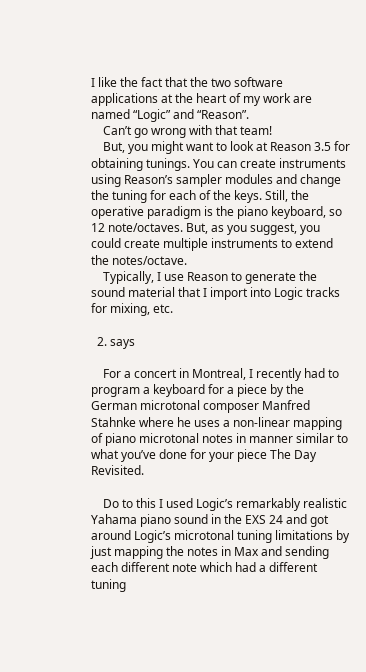I like the fact that the two software applications at the heart of my work are named “Logic” and “Reason”.
    Can’t go wrong with that team!
    But, you might want to look at Reason 3.5 for obtaining tunings. You can create instruments using Reason’s sampler modules and change the tuning for each of the keys. Still, the operative paradigm is the piano keyboard, so 12 note/octaves. But, as you suggest, you could create multiple instruments to extend the notes/octave.
    Typically, I use Reason to generate the sound material that I import into Logic tracks for mixing, etc.

  2. says

    For a concert in Montreal, I recently had to program a keyboard for a piece by the German microtonal composer Manfred Stahnke where he uses a non-linear mapping of piano microtonal notes in manner similar to what you’ve done for your piece The Day Revisited.

    Do to this I used Logic’s remarkably realistic Yahama piano sound in the EXS 24 and got around Logic’s microtonal tuning limitations by just mapping the notes in Max and sending each different note which had a different tuning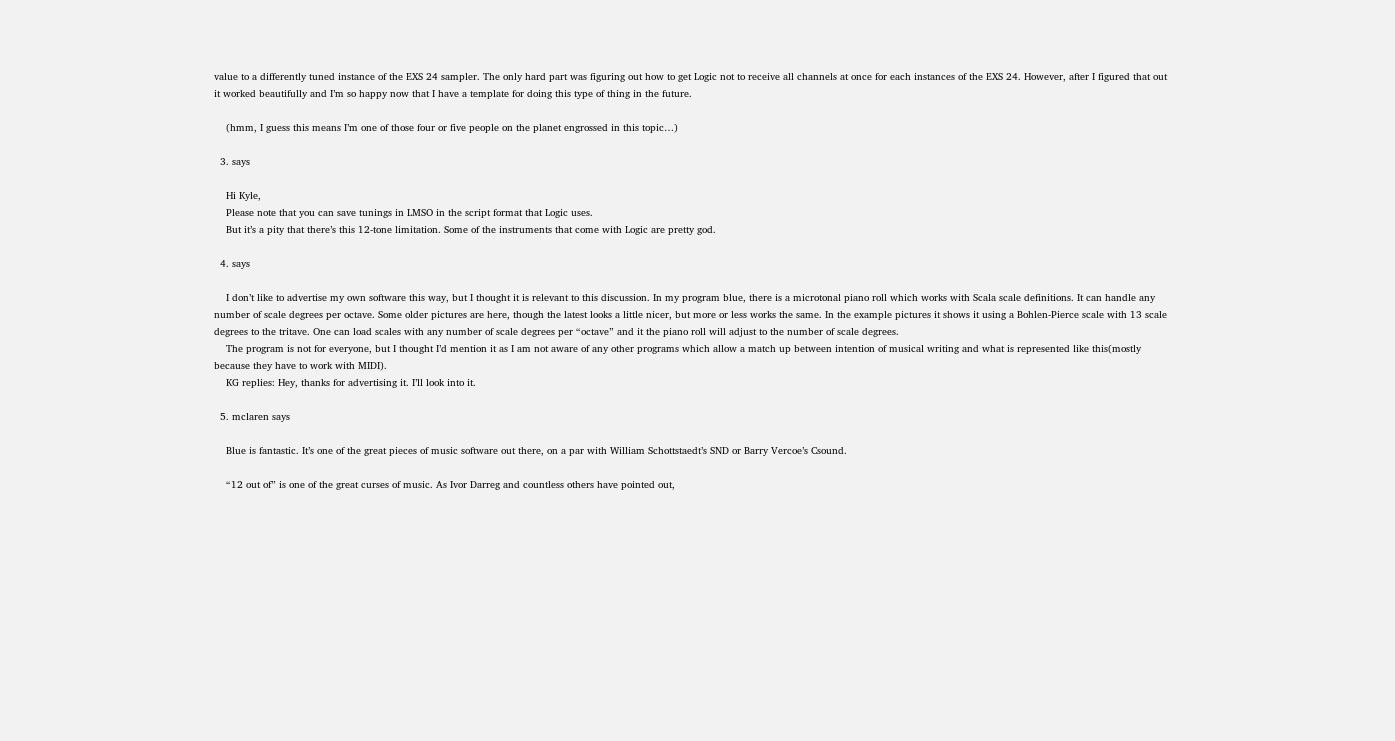value to a differently tuned instance of the EXS 24 sampler. The only hard part was figuring out how to get Logic not to receive all channels at once for each instances of the EXS 24. However, after I figured that out it worked beautifully and I’m so happy now that I have a template for doing this type of thing in the future.

    (hmm, I guess this means I’m one of those four or five people on the planet engrossed in this topic…)

  3. says

    Hi Kyle,
    Please note that you can save tunings in LMSO in the script format that Logic uses.
    But it’s a pity that there’s this 12-tone limitation. Some of the instruments that come with Logic are pretty god.

  4. says

    I don’t like to advertise my own software this way, but I thought it is relevant to this discussion. In my program blue, there is a microtonal piano roll which works with Scala scale definitions. It can handle any number of scale degrees per octave. Some older pictures are here, though the latest looks a little nicer, but more or less works the same. In the example pictures it shows it using a Bohlen-Pierce scale with 13 scale degrees to the tritave. One can load scales with any number of scale degrees per “octave” and it the piano roll will adjust to the number of scale degrees.
    The program is not for everyone, but I thought I’d mention it as I am not aware of any other programs which allow a match up between intention of musical writing and what is represented like this(mostly because they have to work with MIDI).
    KG replies: Hey, thanks for advertising it. I’ll look into it.

  5. mclaren says

    Blue is fantastic. It’s one of the great pieces of music software out there, on a par with William Schottstaedt’s SND or Barry Vercoe’s Csound.

    “12 out of” is one of the great curses of music. As Ivor Darreg and countless others have pointed out,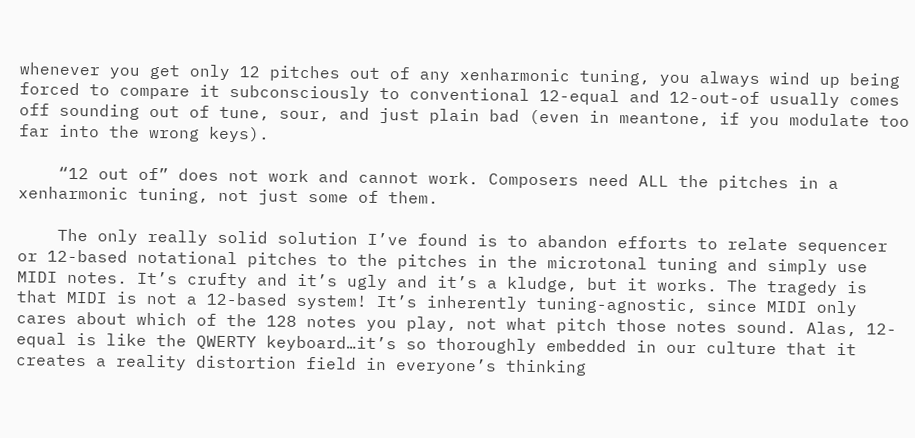whenever you get only 12 pitches out of any xenharmonic tuning, you always wind up being forced to compare it subconsciously to conventional 12-equal and 12-out-of usually comes off sounding out of tune, sour, and just plain bad (even in meantone, if you modulate too far into the wrong keys).

    “12 out of” does not work and cannot work. Composers need ALL the pitches in a xenharmonic tuning, not just some of them.

    The only really solid solution I’ve found is to abandon efforts to relate sequencer or 12-based notational pitches to the pitches in the microtonal tuning and simply use MIDI notes. It’s crufty and it’s ugly and it’s a kludge, but it works. The tragedy is that MIDI is not a 12-based system! It’s inherently tuning-agnostic, since MIDI only cares about which of the 128 notes you play, not what pitch those notes sound. Alas, 12-equal is like the QWERTY keyboard…it’s so thoroughly embedded in our culture that it creates a reality distortion field in everyone’s thinking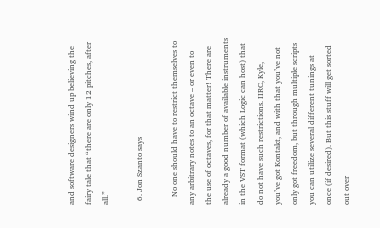and software designers wind up believing the fairy tale that “there are only 12 pitches, after all.”

  6. Jon Szanto says

    No one should have to restrict themselves to any arbitrary notes to an octave – or even to the use of octaves, for that matter! There are already a good number of available instruments in the VST format (which Logic can host) that do not have such restrictions. IIRC, Kyle, you’ve got Kontakt, and with that you’ve not only got freedom, but through multiple scripts you can utilize several different tunings at once (if desired). But this stuff will get sorted out over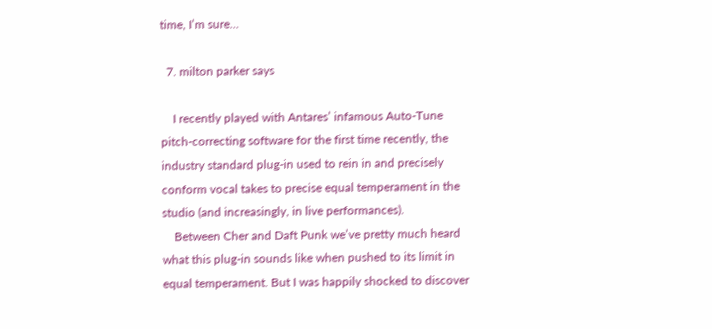time, I’m sure…

  7. milton parker says

    I recently played with Antares’ infamous Auto-Tune pitch-correcting software for the first time recently, the industry standard plug-in used to rein in and precisely conform vocal takes to precise equal temperament in the studio (and increasingly, in live performances).
    Between Cher and Daft Punk we’ve pretty much heard what this plug-in sounds like when pushed to its limit in equal temperament. But I was happily shocked to discover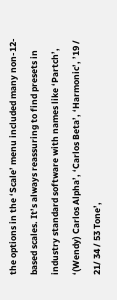the options in the ‘Scale’ menu included many non-12-based scales. It’s always reassuring to find presets in industry standard software with names like ‘Partch’, ‘(Wendy) Carlos Alpha’, ‘Carlos Beta’, ‘Harmonic’, ’19 / 21/ 34 / 53 Tone’,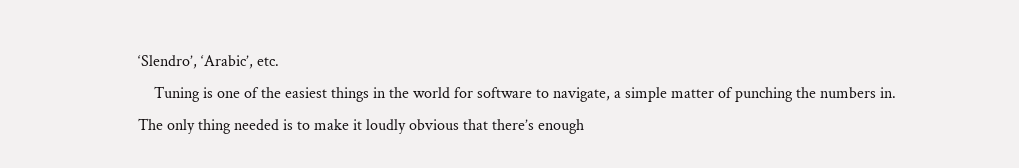‘Slendro’, ‘Arabic’, etc.
    Tuning is one of the easiest things in the world for software to navigate, a simple matter of punching the numbers in. The only thing needed is to make it loudly obvious that there’s enough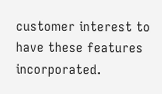customer interest to have these features incorporated.